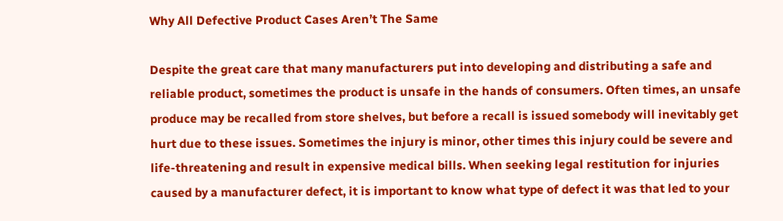Why All Defective Product Cases Aren’t The Same

Despite the great care that many manufacturers put into developing and distributing a safe and reliable product, sometimes the product is unsafe in the hands of consumers. Often times, an unsafe produce may be recalled from store shelves, but before a recall is issued somebody will inevitably get hurt due to these issues. Sometimes the injury is minor, other times this injury could be severe and life-threatening and result in expensive medical bills. When seeking legal restitution for injuries caused by a manufacturer defect, it is important to know what type of defect it was that led to your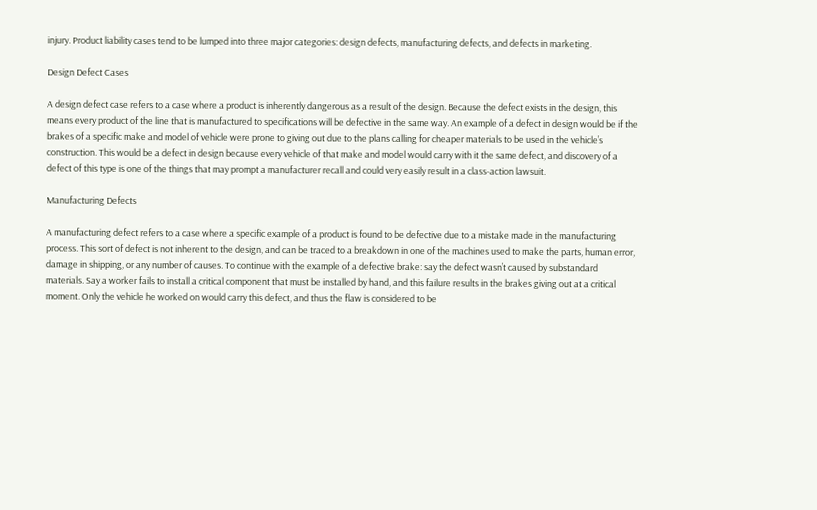injury. Product liability cases tend to be lumped into three major categories: design defects, manufacturing defects, and defects in marketing.

Design Defect Cases

A design defect case refers to a case where a product is inherently dangerous as a result of the design. Because the defect exists in the design, this means every product of the line that is manufactured to specifications will be defective in the same way. An example of a defect in design would be if the brakes of a specific make and model of vehicle were prone to giving out due to the plans calling for cheaper materials to be used in the vehicle’s construction. This would be a defect in design because every vehicle of that make and model would carry with it the same defect, and discovery of a defect of this type is one of the things that may prompt a manufacturer recall and could very easily result in a class-action lawsuit.

Manufacturing Defects

A manufacturing defect refers to a case where a specific example of a product is found to be defective due to a mistake made in the manufacturing process. This sort of defect is not inherent to the design, and can be traced to a breakdown in one of the machines used to make the parts, human error, damage in shipping, or any number of causes. To continue with the example of a defective brake: say the defect wasn’t caused by substandard materials. Say a worker fails to install a critical component that must be installed by hand, and this failure results in the brakes giving out at a critical moment. Only the vehicle he worked on would carry this defect, and thus the flaw is considered to be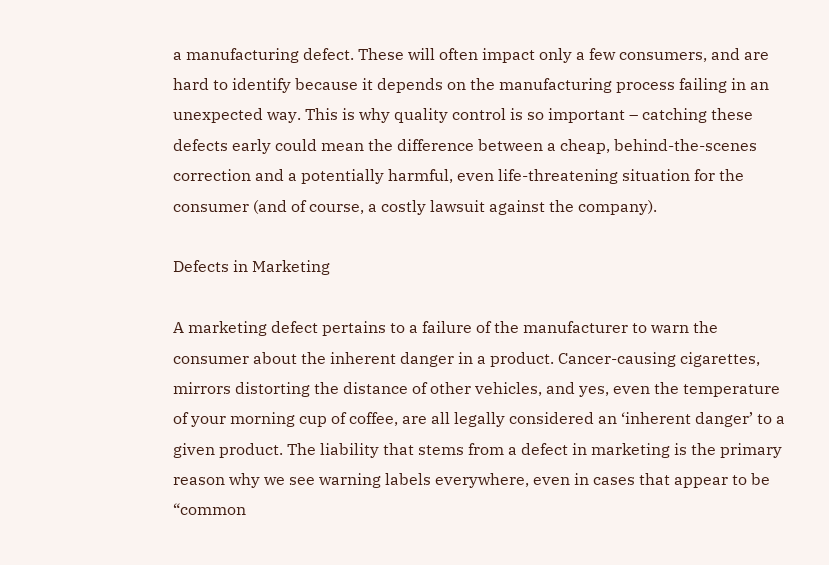a manufacturing defect. These will often impact only a few consumers, and are hard to identify because it depends on the manufacturing process failing in an unexpected way. This is why quality control is so important – catching these defects early could mean the difference between a cheap, behind-the-scenes correction and a potentially harmful, even life-threatening situation for the consumer (and of course, a costly lawsuit against the company).

Defects in Marketing

A marketing defect pertains to a failure of the manufacturer to warn the consumer about the inherent danger in a product. Cancer-causing cigarettes, mirrors distorting the distance of other vehicles, and yes, even the temperature of your morning cup of coffee, are all legally considered an ‘inherent danger’ to a given product. The liability that stems from a defect in marketing is the primary reason why we see warning labels everywhere, even in cases that appear to be “common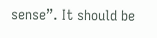sense”. It should be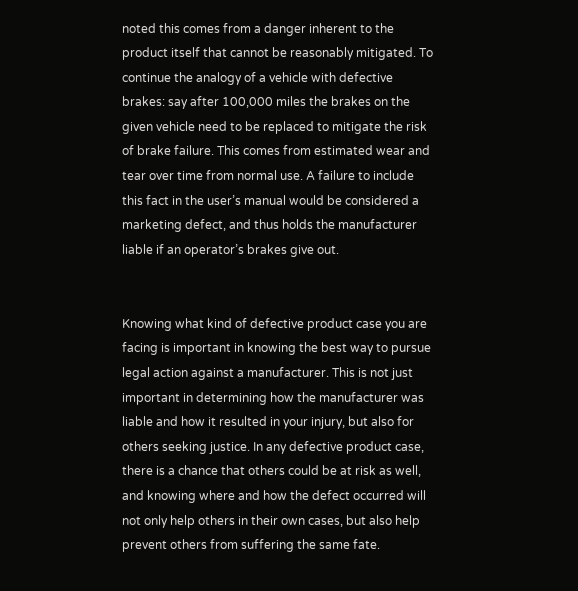noted this comes from a danger inherent to the product itself that cannot be reasonably mitigated. To continue the analogy of a vehicle with defective brakes: say after 100,000 miles the brakes on the given vehicle need to be replaced to mitigate the risk of brake failure. This comes from estimated wear and tear over time from normal use. A failure to include this fact in the user’s manual would be considered a marketing defect, and thus holds the manufacturer liable if an operator’s brakes give out.


Knowing what kind of defective product case you are facing is important in knowing the best way to pursue legal action against a manufacturer. This is not just important in determining how the manufacturer was liable and how it resulted in your injury, but also for others seeking justice. In any defective product case, there is a chance that others could be at risk as well, and knowing where and how the defect occurred will not only help others in their own cases, but also help prevent others from suffering the same fate.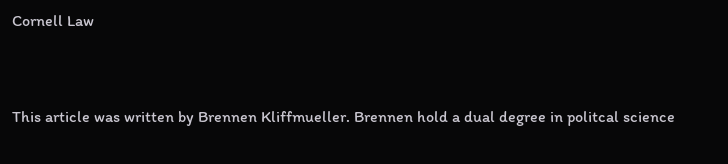Cornell Law


This article was written by Brennen Kliffmueller. Brennen hold a dual degree in politcal science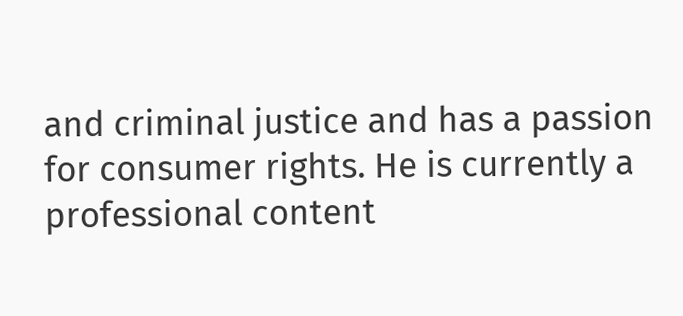and criminal justice and has a passion for consumer rights. He is currently a professional content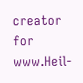creator for www.Heil-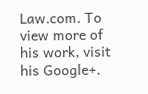Law.com. To view more of his work, visit his Google+.